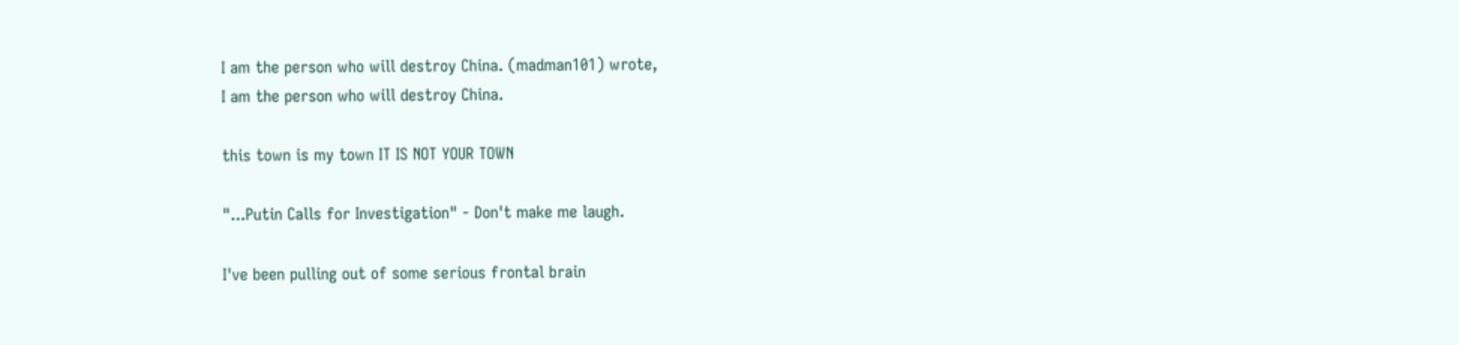I am the person who will destroy China. (madman101) wrote,
I am the person who will destroy China.

this town is my town IT IS NOT YOUR TOWN

"...Putin Calls for Investigation" - Don't make me laugh.

I've been pulling out of some serious frontal brain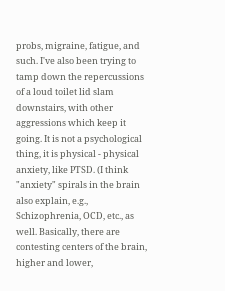probs, migraine, fatigue, and such. I've also been trying to tamp down the repercussions of a loud toilet lid slam downstairs, with other aggressions which keep it going. It is not a psychological thing, it is physical - physical anxiety, like PTSD. (I think "anxiety" spirals in the brain also explain, e.g., Schizophrenia, OCD, etc., as well. Basically, there are contesting centers of the brain, higher and lower,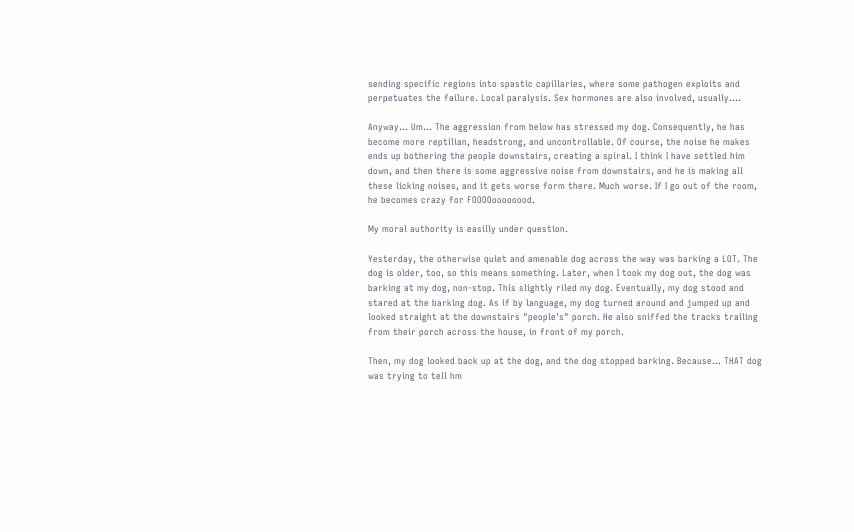sending specific regions into spastic capillaries, where some pathogen exploits and perpetuates the failure. Local paralysis. Sex hormones are also involved, usually....

Anyway... Um... The aggression from below has stressed my dog. Consequently, he has become more reptilian, headstrong, and uncontrollable. Of course, the noise he makes ends up bothering the people downstairs, creating a spiral. I think I have settled him down, and then there is some aggressive noise from downstairs, and he is making all these licking noises, and it gets worse form there. Much worse. If I go out of the room, he becomes crazy for FOOOOoooooood.

My moral authority is easilly under question.

Yesterday, the otherwise quiet and amenable dog across the way was barking a LOT. The dog is older, too, so this means something. Later, when I took my dog out, the dog was barking at my dog, non-stop. This slightly riled my dog. Eventually, my dog stood and stared at the barking dog. As if by language, my dog turned around and jumped up and looked straight at the downstairs "people's" porch. He also sniffed the tracks trailing from their porch across the house, in front of my porch.

Then, my dog looked back up at the dog, and the dog stopped barking. Because... THAT dog was trying to tell hm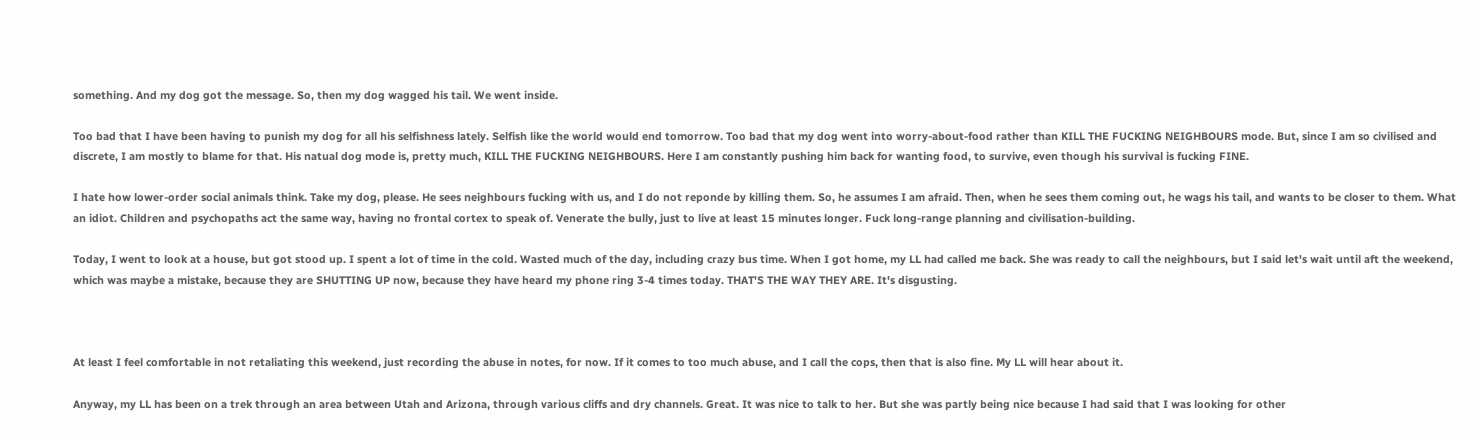something. And my dog got the message. So, then my dog wagged his tail. We went inside.

Too bad that I have been having to punish my dog for all his selfishness lately. Selfish like the world would end tomorrow. Too bad that my dog went into worry-about-food rather than KILL THE FUCKING NEIGHBOURS mode. But, since I am so civilised and discrete, I am mostly to blame for that. His natual dog mode is, pretty much, KILL THE FUCKING NEIGHBOURS. Here I am constantly pushing him back for wanting food, to survive, even though his survival is fucking FINE.

I hate how lower-order social animals think. Take my dog, please. He sees neighbours fucking with us, and I do not reponde by killing them. So, he assumes I am afraid. Then, when he sees them coming out, he wags his tail, and wants to be closer to them. What an idiot. Children and psychopaths act the same way, having no frontal cortex to speak of. Venerate the bully, just to live at least 15 minutes longer. Fuck long-range planning and civilisation-building.

Today, I went to look at a house, but got stood up. I spent a lot of time in the cold. Wasted much of the day, including crazy bus time. When I got home, my LL had called me back. She was ready to call the neighbours, but I said let's wait until aft the weekend, which was maybe a mistake, because they are SHUTTING UP now, because they have heard my phone ring 3-4 times today. THAT'S THE WAY THEY ARE. It's disgusting.



At least I feel comfortable in not retaliating this weekend, just recording the abuse in notes, for now. If it comes to too much abuse, and I call the cops, then that is also fine. My LL will hear about it.

Anyway, my LL has been on a trek through an area between Utah and Arizona, through various cliffs and dry channels. Great. It was nice to talk to her. But she was partly being nice because I had said that I was looking for other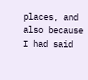places, and also because I had said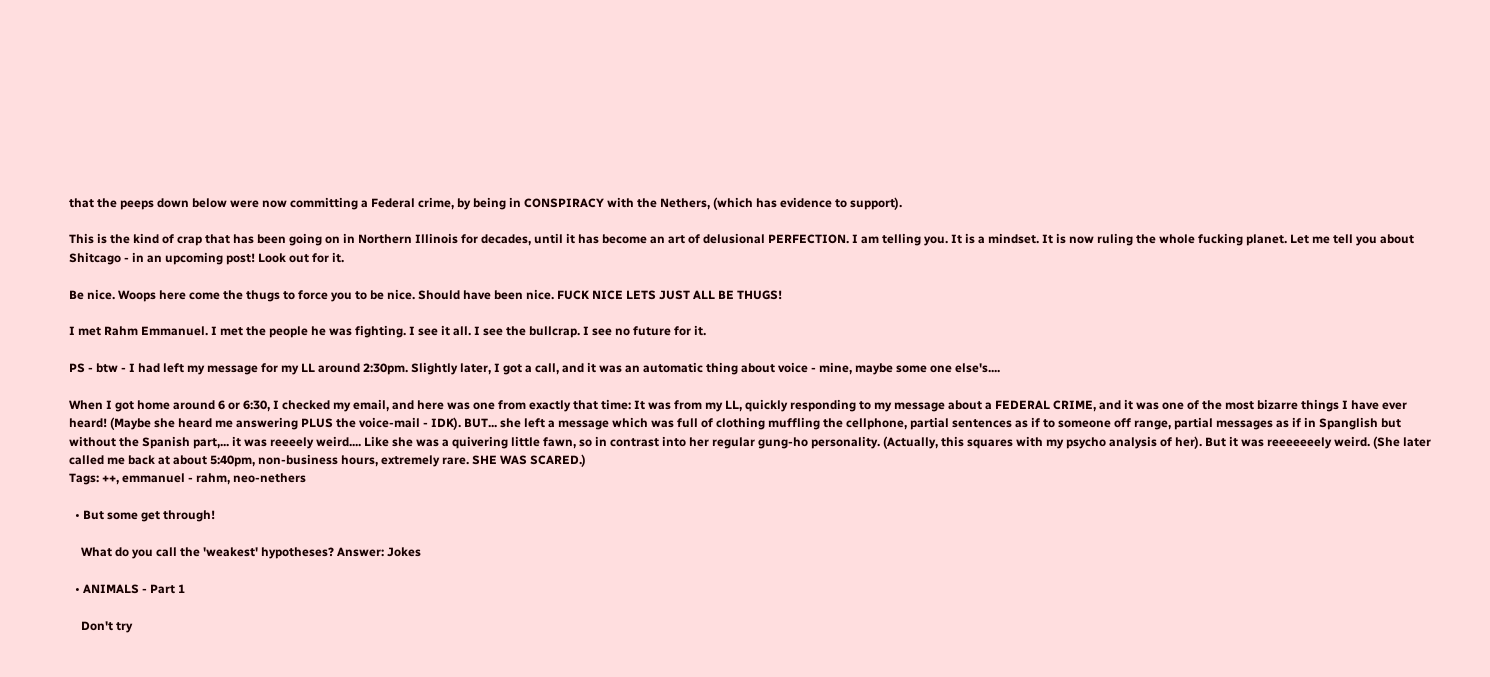that the peeps down below were now committing a Federal crime, by being in CONSPIRACY with the Nethers, (which has evidence to support).

This is the kind of crap that has been going on in Northern Illinois for decades, until it has become an art of delusional PERFECTION. I am telling you. It is a mindset. It is now ruling the whole fucking planet. Let me tell you about Shitcago - in an upcoming post! Look out for it.

Be nice. Woops here come the thugs to force you to be nice. Should have been nice. FUCK NICE LETS JUST ALL BE THUGS!

I met Rahm Emmanuel. I met the people he was fighting. I see it all. I see the bullcrap. I see no future for it.

PS - btw - I had left my message for my LL around 2:30pm. Slightly later, I got a call, and it was an automatic thing about voice - mine, maybe some one else's....

When I got home around 6 or 6:30, I checked my email, and here was one from exactly that time: It was from my LL, quickly responding to my message about a FEDERAL CRIME, and it was one of the most bizarre things I have ever heard! (Maybe she heard me answering PLUS the voice-mail - IDK). BUT... she left a message which was full of clothing muffling the cellphone, partial sentences as if to someone off range, partial messages as if in Spanglish but without the Spanish part,... it was reeeely weird.... Like she was a quivering little fawn, so in contrast into her regular gung-ho personality. (Actually, this squares with my psycho analysis of her). But it was reeeeeeely weird. (She later called me back at about 5:40pm, non-business hours, extremely rare. SHE WAS SCARED.)
Tags: ++, emmanuel - rahm, neo-nethers

  • But some get through!

    What do you call the 'weakest' hypotheses? Answer: Jokes

  • ANIMALS - Part 1

    Don't try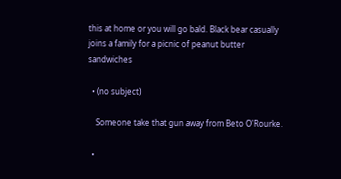this at home or you will go bald. Black bear casually joins a family for a picnic of peanut butter sandwiches

  • (no subject)

    Someone take that gun away from Beto O'Rourke.

  •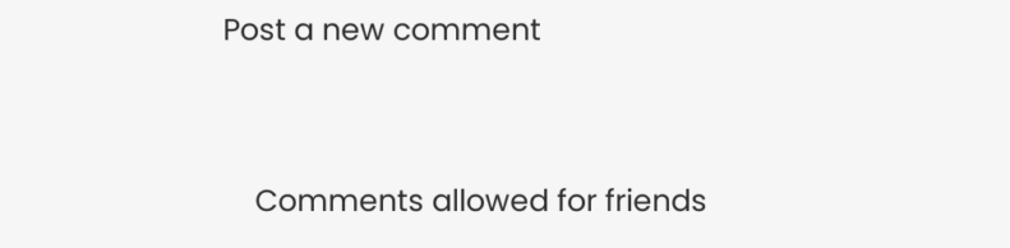Post a new comment


    Comments allowed for friends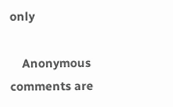only

    Anonymous comments are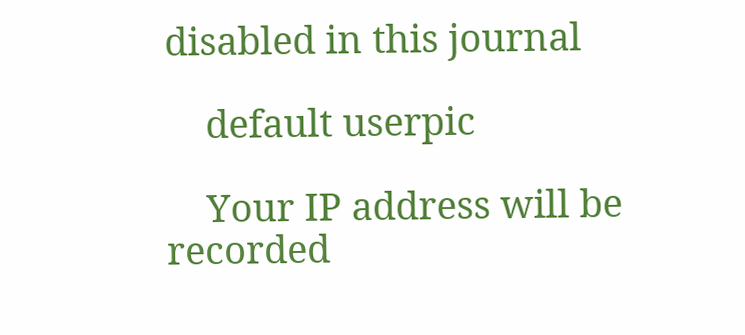disabled in this journal

    default userpic

    Your IP address will be recorded